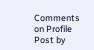Comments on Profile Post by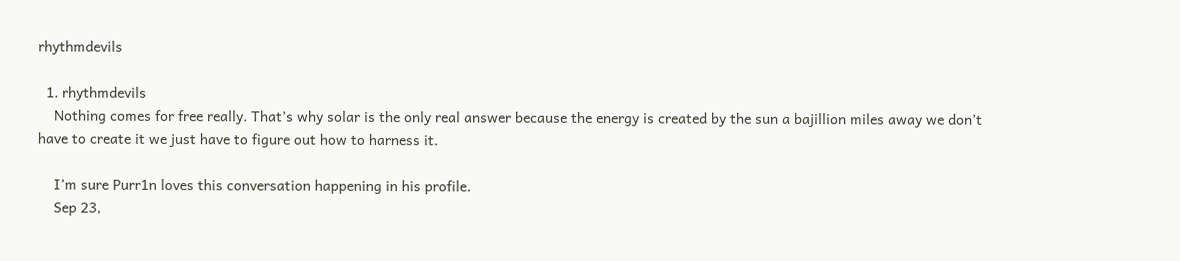rhythmdevils

  1. rhythmdevils
    Nothing comes for free really. That’s why solar is the only real answer because the energy is created by the sun a bajillion miles away we don’t have to create it we just have to figure out how to harness it.

    I’m sure Purr1n loves this conversation happening in his profile.
    Sep 23,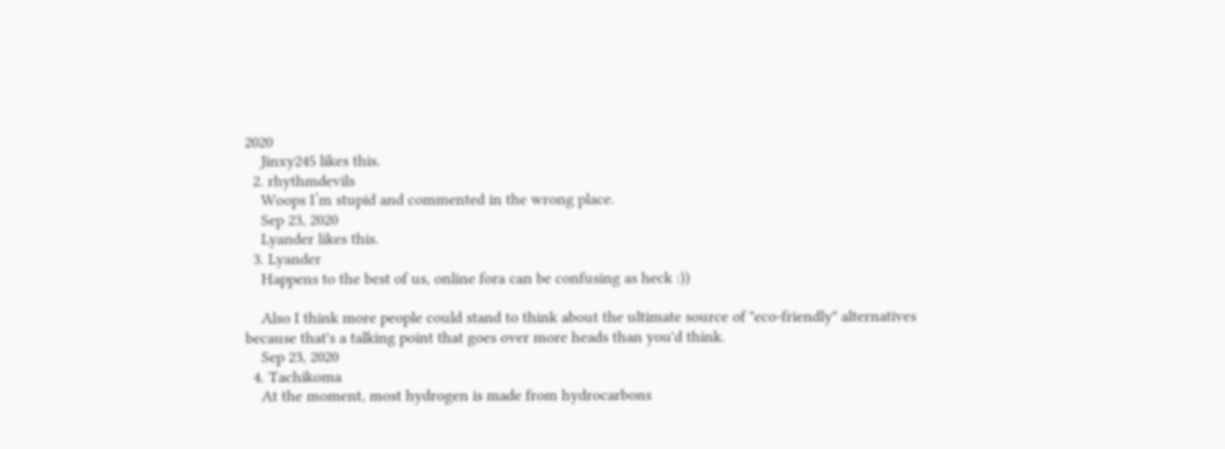2020
    Jinxy245 likes this.
  2. rhythmdevils
    Woops I’m stupid and commented in the wrong place.
    Sep 23, 2020
    Lyander likes this.
  3. Lyander
    Happens to the best of us, online fora can be confusing as heck :))

    Also I think more people could stand to think about the ultimate source of "eco-friendly" alternatives because that's a talking point that goes over more heads than you'd think.
    Sep 23, 2020
  4. Tachikoma
    At the moment, most hydrogen is made from hydrocarbons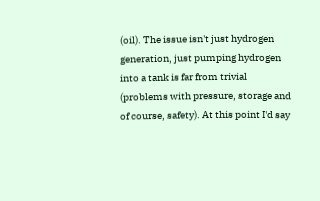(oil). The issue isn't just hydrogen generation, just pumping hydrogen into a tank is far from trivial (problems with pressure, storage and of course, safety). At this point I'd say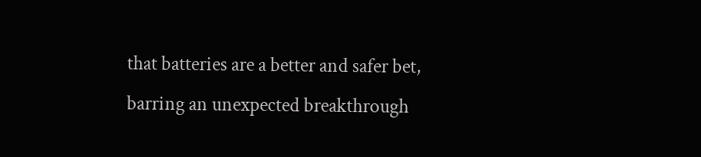that batteries are a better and safer bet, barring an unexpected breakthrough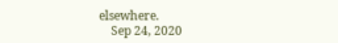elsewhere.
    Sep 24, 2020